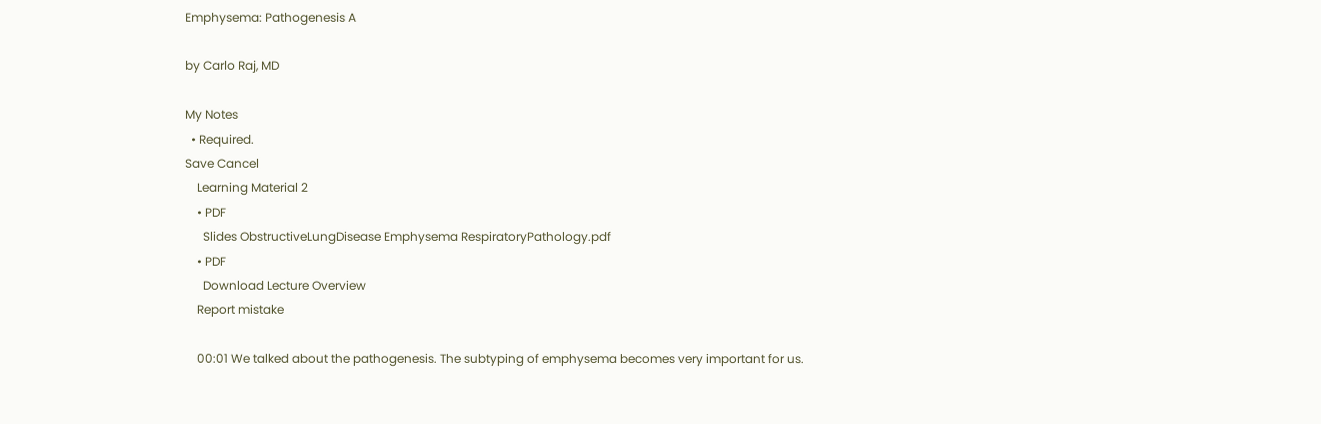Emphysema: Pathogenesis A

by Carlo Raj, MD

My Notes
  • Required.
Save Cancel
    Learning Material 2
    • PDF
      Slides ObstructiveLungDisease Emphysema RespiratoryPathology.pdf
    • PDF
      Download Lecture Overview
    Report mistake

    00:01 We talked about the pathogenesis. The subtyping of emphysema becomes very important for us.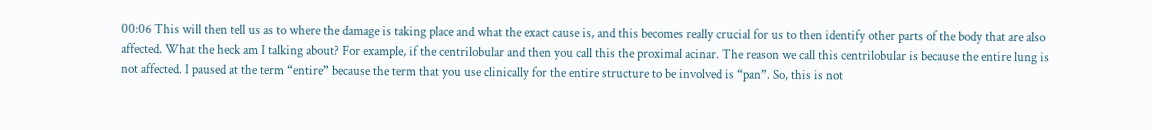00:06 This will then tell us as to where the damage is taking place and what the exact cause is, and this becomes really crucial for us to then identify other parts of the body that are also affected. What the heck am I talking about? For example, if the centrilobular and then you call this the proximal acinar. The reason we call this centrilobular is because the entire lung is not affected. I paused at the term “entire” because the term that you use clinically for the entire structure to be involved is “pan”. So, this is not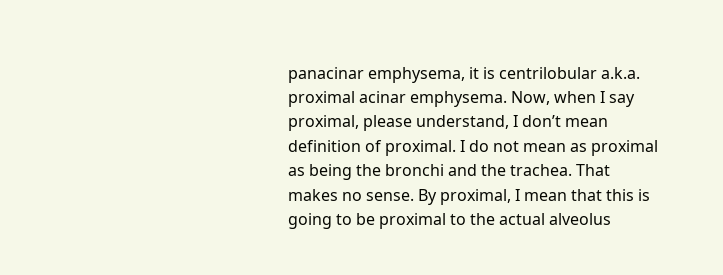panacinar emphysema, it is centrilobular a.k.a. proximal acinar emphysema. Now, when I say proximal, please understand, I don’t mean definition of proximal. I do not mean as proximal as being the bronchi and the trachea. That makes no sense. By proximal, I mean that this is going to be proximal to the actual alveolus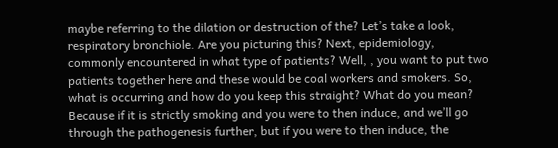maybe referring to the dilation or destruction of the? Let’s take a look, respiratory bronchiole. Are you picturing this? Next, epidemiology, commonly encountered in what type of patients? Well, , you want to put two patients together here and these would be coal workers and smokers. So, what is occurring and how do you keep this straight? What do you mean? Because if it is strictly smoking and you were to then induce, and we’ll go through the pathogenesis further, but if you were to then induce, the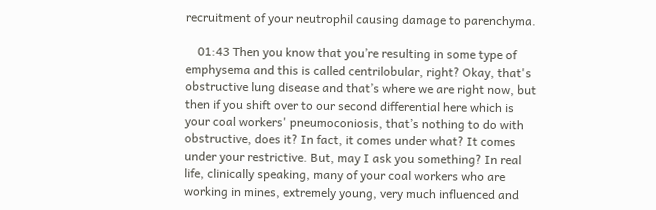recruitment of your neutrophil causing damage to parenchyma.

    01:43 Then you know that you’re resulting in some type of emphysema and this is called centrilobular, right? Okay, that's obstructive lung disease and that’s where we are right now, but then if you shift over to our second differential here which is your coal workers' pneumoconiosis, that’s nothing to do with obstructive, does it? In fact, it comes under what? It comes under your restrictive. But, may I ask you something? In real life, clinically speaking, many of your coal workers who are working in mines, extremely young, very much influenced and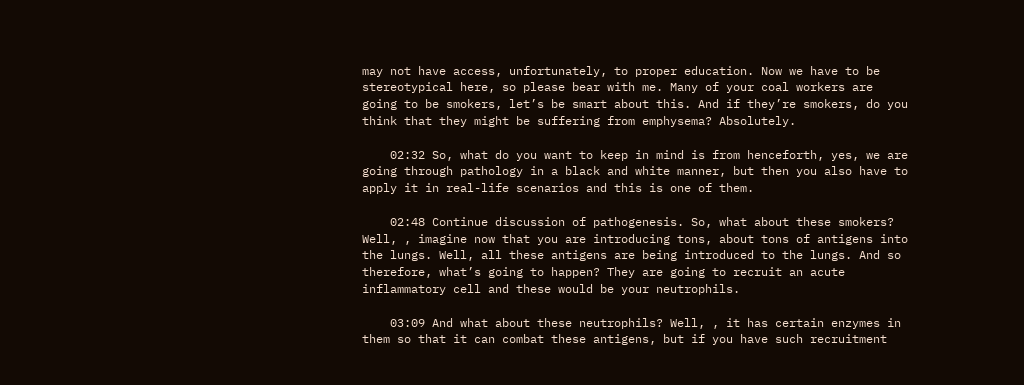may not have access, unfortunately, to proper education. Now we have to be stereotypical here, so please bear with me. Many of your coal workers are going to be smokers, let’s be smart about this. And if they’re smokers, do you think that they might be suffering from emphysema? Absolutely.

    02:32 So, what do you want to keep in mind is from henceforth, yes, we are going through pathology in a black and white manner, but then you also have to apply it in real-life scenarios and this is one of them.

    02:48 Continue discussion of pathogenesis. So, what about these smokers? Well, , imagine now that you are introducing tons, about tons of antigens into the lungs. Well, all these antigens are being introduced to the lungs. And so therefore, what’s going to happen? They are going to recruit an acute inflammatory cell and these would be your neutrophils.

    03:09 And what about these neutrophils? Well, , it has certain enzymes in them so that it can combat these antigens, but if you have such recruitment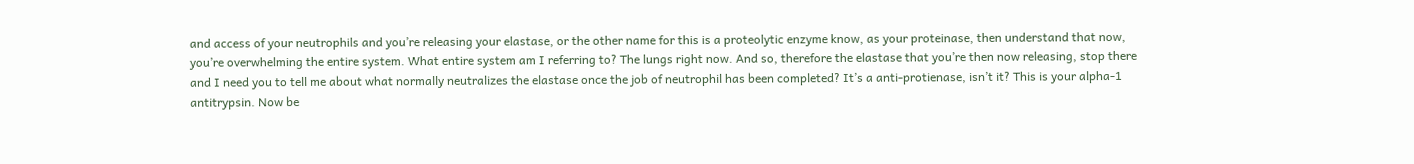and access of your neutrophils and you’re releasing your elastase, or the other name for this is a proteolytic enzyme know, as your proteinase, then understand that now, you’re overwhelming the entire system. What entire system am I referring to? The lungs right now. And so, therefore the elastase that you’re then now releasing, stop there and I need you to tell me about what normally neutralizes the elastase once the job of neutrophil has been completed? It’s a anti-protienase, isn’t it? This is your alpha-1 antitrypsin. Now be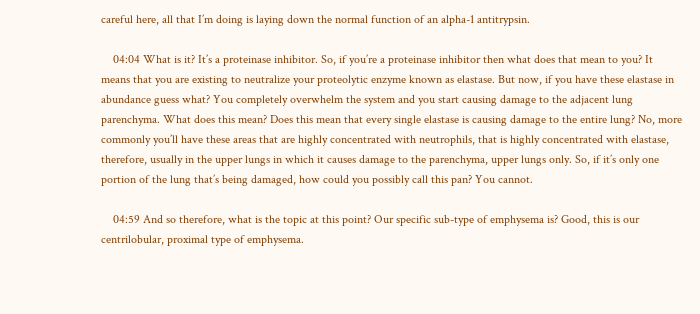careful here, all that I’m doing is laying down the normal function of an alpha-1 antitrypsin.

    04:04 What is it? It’s a proteinase inhibitor. So, if you’re a proteinase inhibitor then what does that mean to you? It means that you are existing to neutralize your proteolytic enzyme known as elastase. But now, if you have these elastase in abundance guess what? You completely overwhelm the system and you start causing damage to the adjacent lung parenchyma. What does this mean? Does this mean that every single elastase is causing damage to the entire lung? No, more commonly you’ll have these areas that are highly concentrated with neutrophils, that is highly concentrated with elastase, therefore, usually in the upper lungs in which it causes damage to the parenchyma, upper lungs only. So, if it’s only one portion of the lung that’s being damaged, how could you possibly call this pan? You cannot.

    04:59 And so therefore, what is the topic at this point? Our specific sub-type of emphysema is? Good, this is our centrilobular, proximal type of emphysema.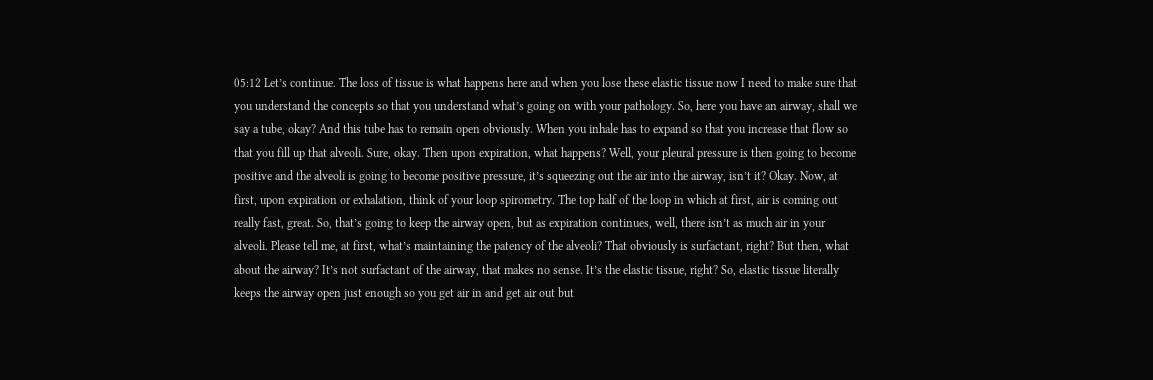05:12 Let’s continue. The loss of tissue is what happens here and when you lose these elastic tissue now I need to make sure that you understand the concepts so that you understand what’s going on with your pathology. So, here you have an airway, shall we say a tube, okay? And this tube has to remain open obviously. When you inhale has to expand so that you increase that flow so that you fill up that alveoli. Sure, okay. Then upon expiration, what happens? Well, your pleural pressure is then going to become positive and the alveoli is going to become positive pressure, it’s squeezing out the air into the airway, isn’t it? Okay. Now, at first, upon expiration or exhalation, think of your loop spirometry. The top half of the loop in which at first, air is coming out really fast, great. So, that’s going to keep the airway open, but as expiration continues, well, there isn’t as much air in your alveoli. Please tell me, at first, what’s maintaining the patency of the alveoli? That obviously is surfactant, right? But then, what about the airway? It’s not surfactant of the airway, that makes no sense. It’s the elastic tissue, right? So, elastic tissue literally keeps the airway open just enough so you get air in and get air out but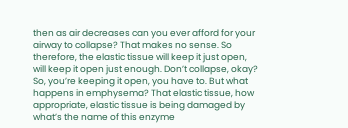then as air decreases can you ever afford for your airway to collapse? That makes no sense. So therefore, the elastic tissue will keep it just open, will keep it open just enough. Don’t collapse, okay? So, you’re keeping it open, you have to. But what happens in emphysema? That elastic tissue, how appropriate, elastic tissue is being damaged by what’s the name of this enzyme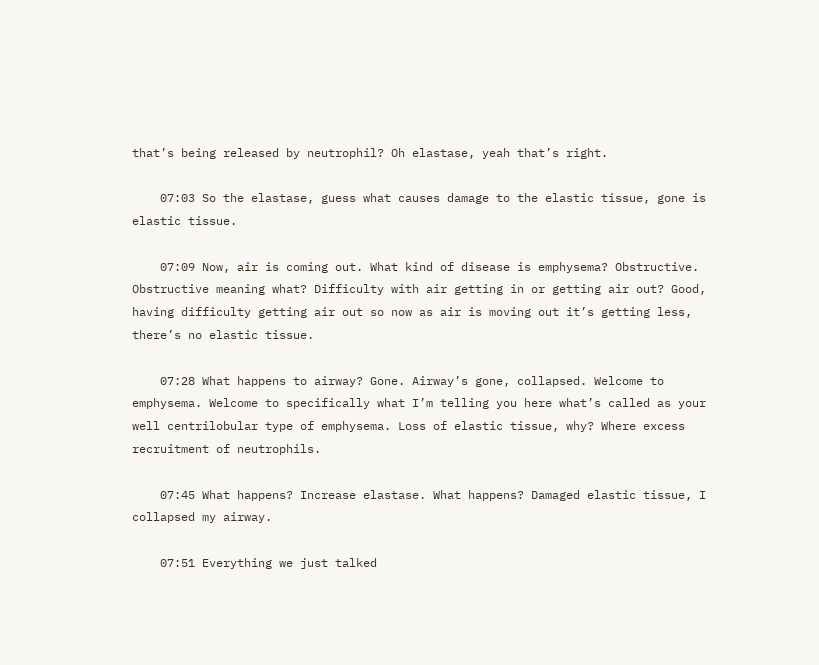that’s being released by neutrophil? Oh elastase, yeah that’s right.

    07:03 So the elastase, guess what causes damage to the elastic tissue, gone is elastic tissue.

    07:09 Now, air is coming out. What kind of disease is emphysema? Obstructive. Obstructive meaning what? Difficulty with air getting in or getting air out? Good, having difficulty getting air out so now as air is moving out it’s getting less, there’s no elastic tissue.

    07:28 What happens to airway? Gone. Airway’s gone, collapsed. Welcome to emphysema. Welcome to specifically what I’m telling you here what’s called as your well centrilobular type of emphysema. Loss of elastic tissue, why? Where excess recruitment of neutrophils.

    07:45 What happens? Increase elastase. What happens? Damaged elastic tissue, I collapsed my airway.

    07:51 Everything we just talked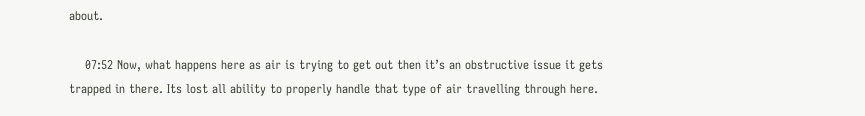about.

    07:52 Now, what happens here as air is trying to get out then it’s an obstructive issue it gets trapped in there. Its lost all ability to properly handle that type of air travelling through here.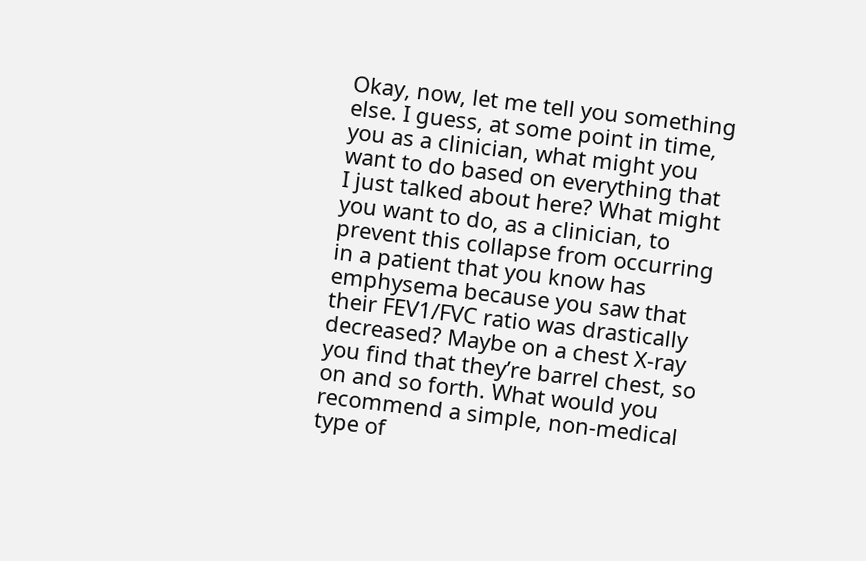Okay, now, let me tell you something else. I guess, at some point in time, you as a clinician, what might you want to do based on everything that I just talked about here? What might you want to do, as a clinician, to prevent this collapse from occurring in a patient that you know has emphysema because you saw that their FEV1/FVC ratio was drastically decreased? Maybe on a chest X-ray you find that they’re barrel chest, so on and so forth. What would you recommend a simple, non-medical type of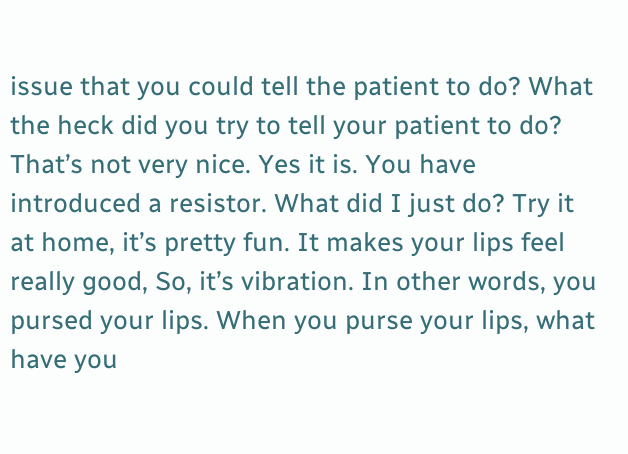issue that you could tell the patient to do? What the heck did you try to tell your patient to do? That’s not very nice. Yes it is. You have introduced a resistor. What did I just do? Try it at home, it’s pretty fun. It makes your lips feel really good, So, it’s vibration. In other words, you pursed your lips. When you purse your lips, what have you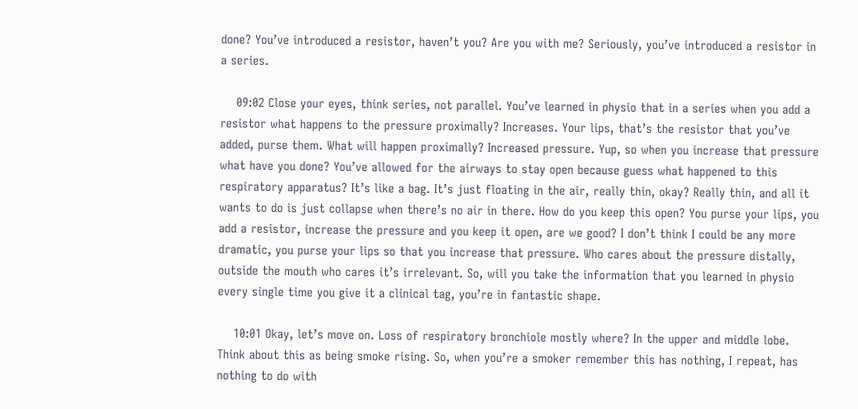done? You’ve introduced a resistor, haven’t you? Are you with me? Seriously, you’ve introduced a resistor in a series.

    09:02 Close your eyes, think series, not parallel. You’ve learned in physio that in a series when you add a resistor what happens to the pressure proximally? Increases. Your lips, that’s the resistor that you’ve added, purse them. What will happen proximally? Increased pressure. Yup, so when you increase that pressure what have you done? You’ve allowed for the airways to stay open because guess what happened to this respiratory apparatus? It’s like a bag. It’s just floating in the air, really thin, okay? Really thin, and all it wants to do is just collapse when there’s no air in there. How do you keep this open? You purse your lips, you add a resistor, increase the pressure and you keep it open, are we good? I don’t think I could be any more dramatic, you purse your lips so that you increase that pressure. Who cares about the pressure distally, outside the mouth who cares it’s irrelevant. So, will you take the information that you learned in physio every single time you give it a clinical tag, you’re in fantastic shape.

    10:01 Okay, let’s move on. Loss of respiratory bronchiole mostly where? In the upper and middle lobe. Think about this as being smoke rising. So, when you’re a smoker remember this has nothing, I repeat, has nothing to do with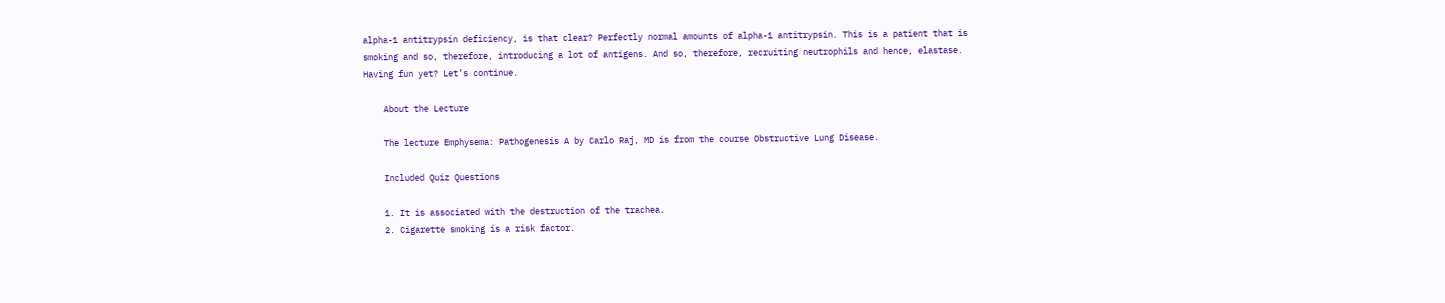alpha-1 antitrypsin deficiency, is that clear? Perfectly normal amounts of alpha-1 antitrypsin. This is a patient that is smoking and so, therefore, introducing a lot of antigens. And so, therefore, recruiting neutrophils and hence, elastase. Having fun yet? Let’s continue.

    About the Lecture

    The lecture Emphysema: Pathogenesis A by Carlo Raj, MD is from the course Obstructive Lung Disease.

    Included Quiz Questions

    1. It is associated with the destruction of the trachea.
    2. Cigarette smoking is a risk factor.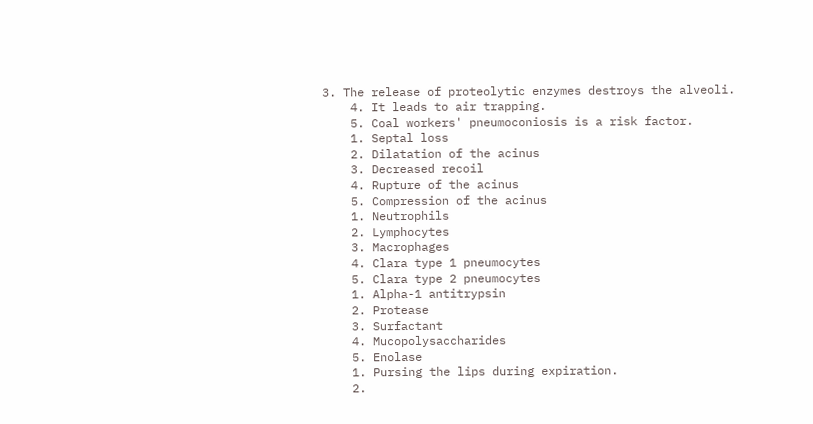3. The release of proteolytic enzymes destroys the alveoli.
    4. It leads to air trapping.
    5. Coal workers' pneumoconiosis is a risk factor.
    1. Septal loss
    2. Dilatation of the acinus
    3. Decreased recoil
    4. Rupture of the acinus
    5. Compression of the acinus
    1. Neutrophils
    2. Lymphocytes
    3. Macrophages
    4. Clara type 1 pneumocytes
    5. Clara type 2 pneumocytes
    1. Alpha-1 antitrypsin
    2. Protease
    3. Surfactant
    4. Mucopolysaccharides
    5. Enolase
    1. Pursing the lips during expiration.
    2.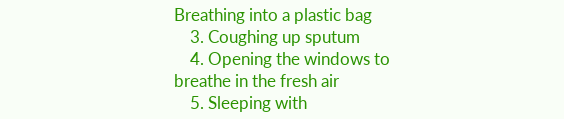Breathing into a plastic bag
    3. Coughing up sputum
    4. Opening the windows to breathe in the fresh air
    5. Sleeping with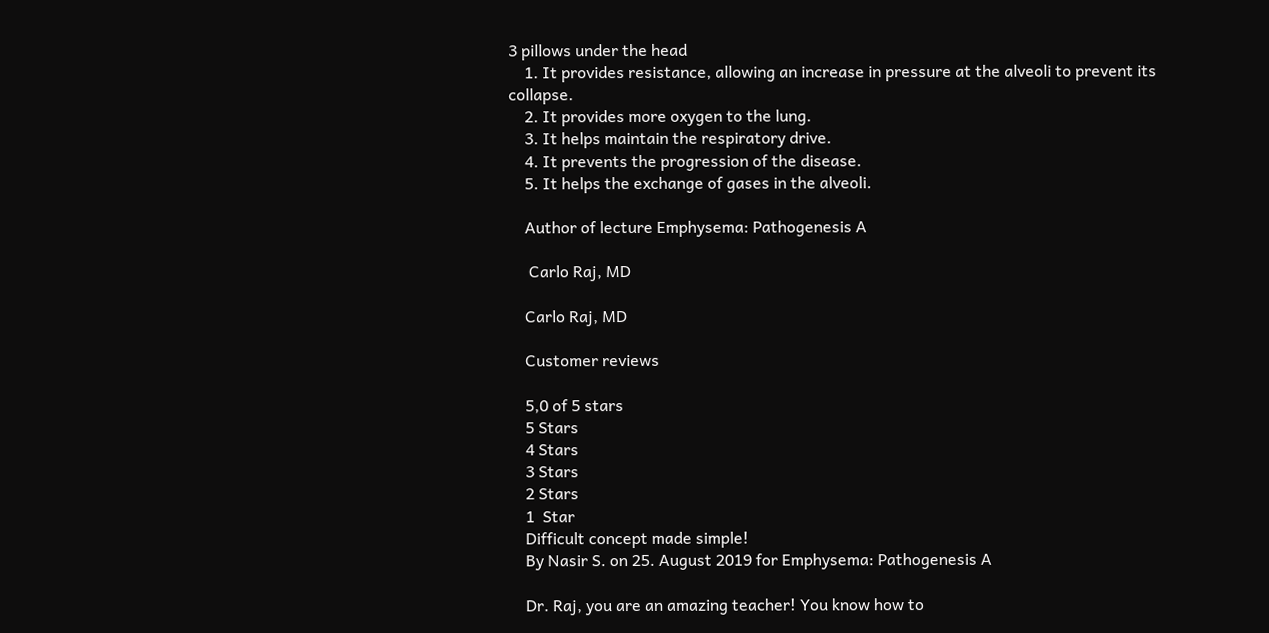3 pillows under the head
    1. It provides resistance, allowing an increase in pressure at the alveoli to prevent its collapse.
    2. It provides more oxygen to the lung.
    3. It helps maintain the respiratory drive.
    4. It prevents the progression of the disease.
    5. It helps the exchange of gases in the alveoli.

    Author of lecture Emphysema: Pathogenesis A

     Carlo Raj, MD

    Carlo Raj, MD

    Customer reviews

    5,0 of 5 stars
    5 Stars
    4 Stars
    3 Stars
    2 Stars
    1  Star
    Difficult concept made simple!
    By Nasir S. on 25. August 2019 for Emphysema: Pathogenesis A

    Dr. Raj, you are an amazing teacher! You know how to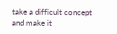take a difficult concept and make it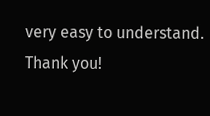very easy to understand. Thank you!